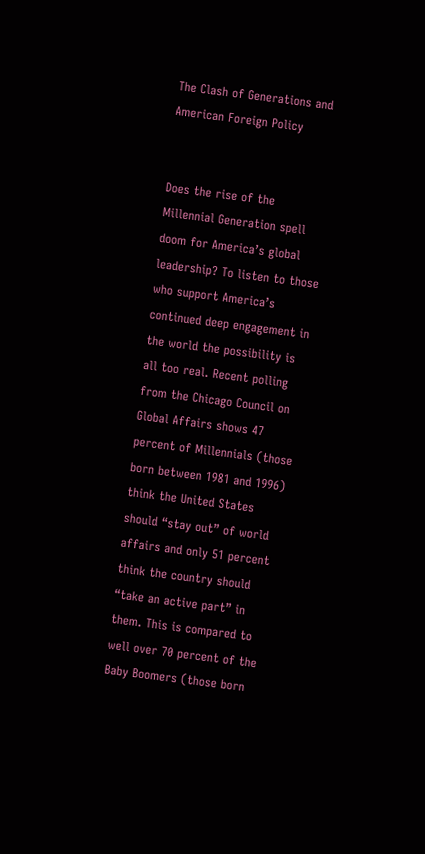The Clash of Generations and American Foreign Policy


Does the rise of the Millennial Generation spell doom for America’s global leadership? To listen to those who support America’s continued deep engagement in the world the possibility is all too real. Recent polling from the Chicago Council on Global Affairs shows 47 percent of Millennials (those born between 1981 and 1996) think the United States should “stay out” of world affairs and only 51 percent think the country should “take an active part” in them. This is compared to well over 70 percent of the Baby Boomers (those born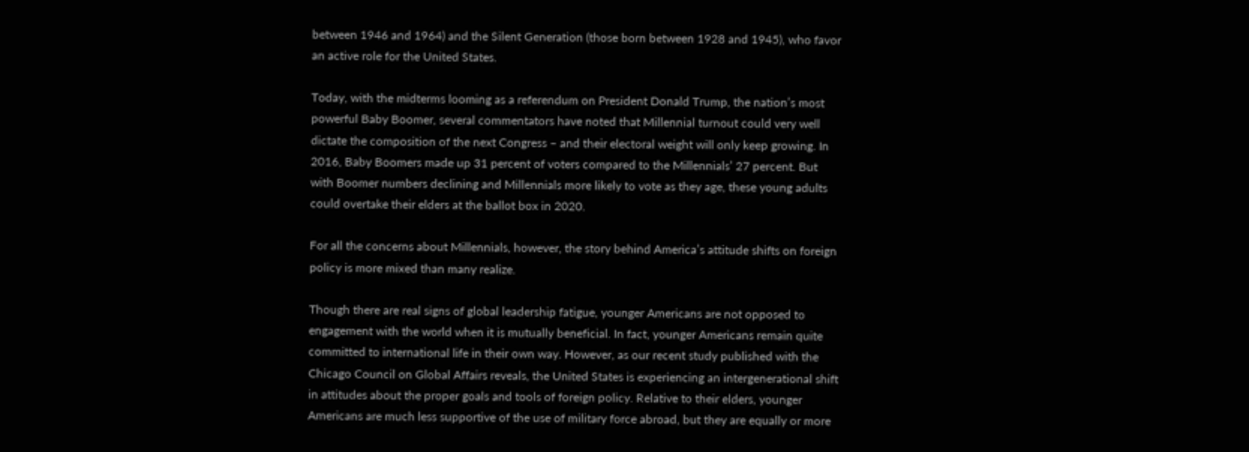between 1946 and 1964) and the Silent Generation (those born between 1928 and 1945), who favor an active role for the United States.

Today, with the midterms looming as a referendum on President Donald Trump, the nation’s most powerful Baby Boomer, several commentators have noted that Millennial turnout could very well dictate the composition of the next Congress – and their electoral weight will only keep growing. In 2016, Baby Boomers made up 31 percent of voters compared to the Millennials’ 27 percent. But with Boomer numbers declining and Millennials more likely to vote as they age, these young adults could overtake their elders at the ballot box in 2020.

For all the concerns about Millennials, however, the story behind America’s attitude shifts on foreign policy is more mixed than many realize.

Though there are real signs of global leadership fatigue, younger Americans are not opposed to engagement with the world when it is mutually beneficial. In fact, younger Americans remain quite committed to international life in their own way. However, as our recent study published with the Chicago Council on Global Affairs reveals, the United States is experiencing an intergenerational shift in attitudes about the proper goals and tools of foreign policy. Relative to their elders, younger Americans are much less supportive of the use of military force abroad, but they are equally or more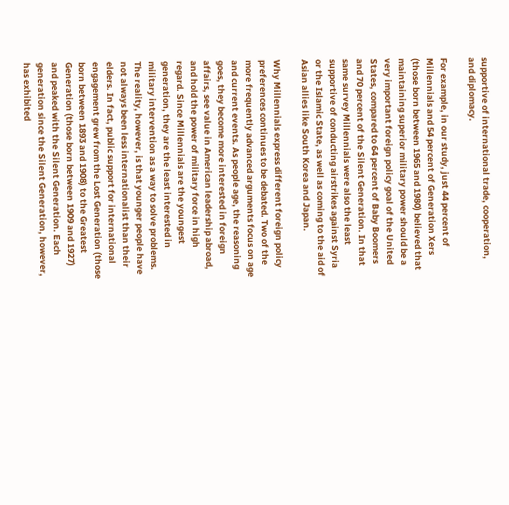supportive of international trade, cooperation, and diplomacy.

For example, in our study, just 44 percent of Millennials and 54 percent of Generation Xers (those born between 1965 and 1980) believed that maintaining superior military power should be a very important foreign policy goal of the United States, compared to 64 percent of Baby Boomers and 70 percent of the Silent Generation. In that same survey Millennials were also the least supportive of conducting airstrikes against Syria or the Islamic State, as well as coming to the aid of Asian allies like South Korea and Japan.

Why Millennials express different foreign policy preferences continues to be debated. Two of the more frequently advanced arguments focus on age and current events. As people age, the reasoning goes, they become more interested in foreign affairs, see value in American leadership abroad, and hold the power of military force in high regard. Since Millennials are the youngest generation, they are the least interested in military intervention as a way to solve problems. The reality, however, is that younger people have not always been less internationalist than their elders. In fact, public support for international engagement grew from the Lost Generation (those born between 1893 and 1908) to the Greatest Generation (those born between 1909 and 1927) and peaked with the Silent Generation. Each generation since the Silent Generation, however, has exhibited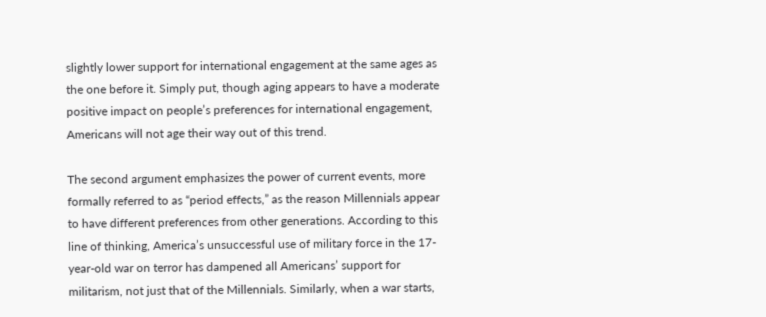slightly lower support for international engagement at the same ages as the one before it. Simply put, though aging appears to have a moderate positive impact on people’s preferences for international engagement, Americans will not age their way out of this trend.

The second argument emphasizes the power of current events, more formally referred to as “period effects,” as the reason Millennials appear to have different preferences from other generations. According to this line of thinking, America’s unsuccessful use of military force in the 17-year-old war on terror has dampened all Americans’ support for militarism, not just that of the Millennials. Similarly, when a war starts,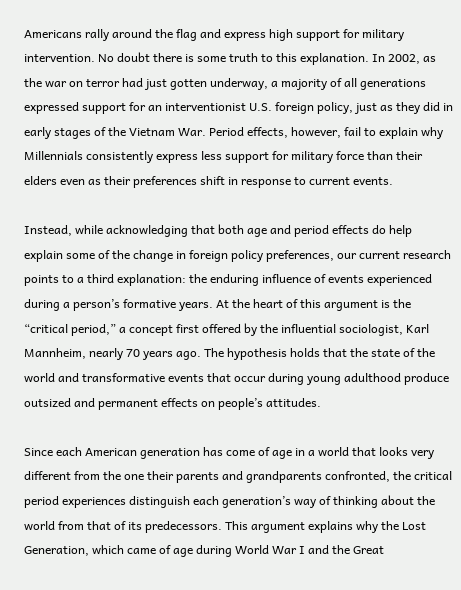Americans rally around the flag and express high support for military intervention. No doubt there is some truth to this explanation. In 2002, as the war on terror had just gotten underway, a majority of all generations expressed support for an interventionist U.S. foreign policy, just as they did in early stages of the Vietnam War. Period effects, however, fail to explain why Millennials consistently express less support for military force than their elders even as their preferences shift in response to current events.

Instead, while acknowledging that both age and period effects do help explain some of the change in foreign policy preferences, our current research points to a third explanation: the enduring influence of events experienced during a person’s formative years. At the heart of this argument is the “critical period,” a concept first offered by the influential sociologist, Karl Mannheim, nearly 70 years ago. The hypothesis holds that the state of the world and transformative events that occur during young adulthood produce outsized and permanent effects on people’s attitudes.

Since each American generation has come of age in a world that looks very different from the one their parents and grandparents confronted, the critical period experiences distinguish each generation’s way of thinking about the world from that of its predecessors. This argument explains why the Lost Generation, which came of age during World War I and the Great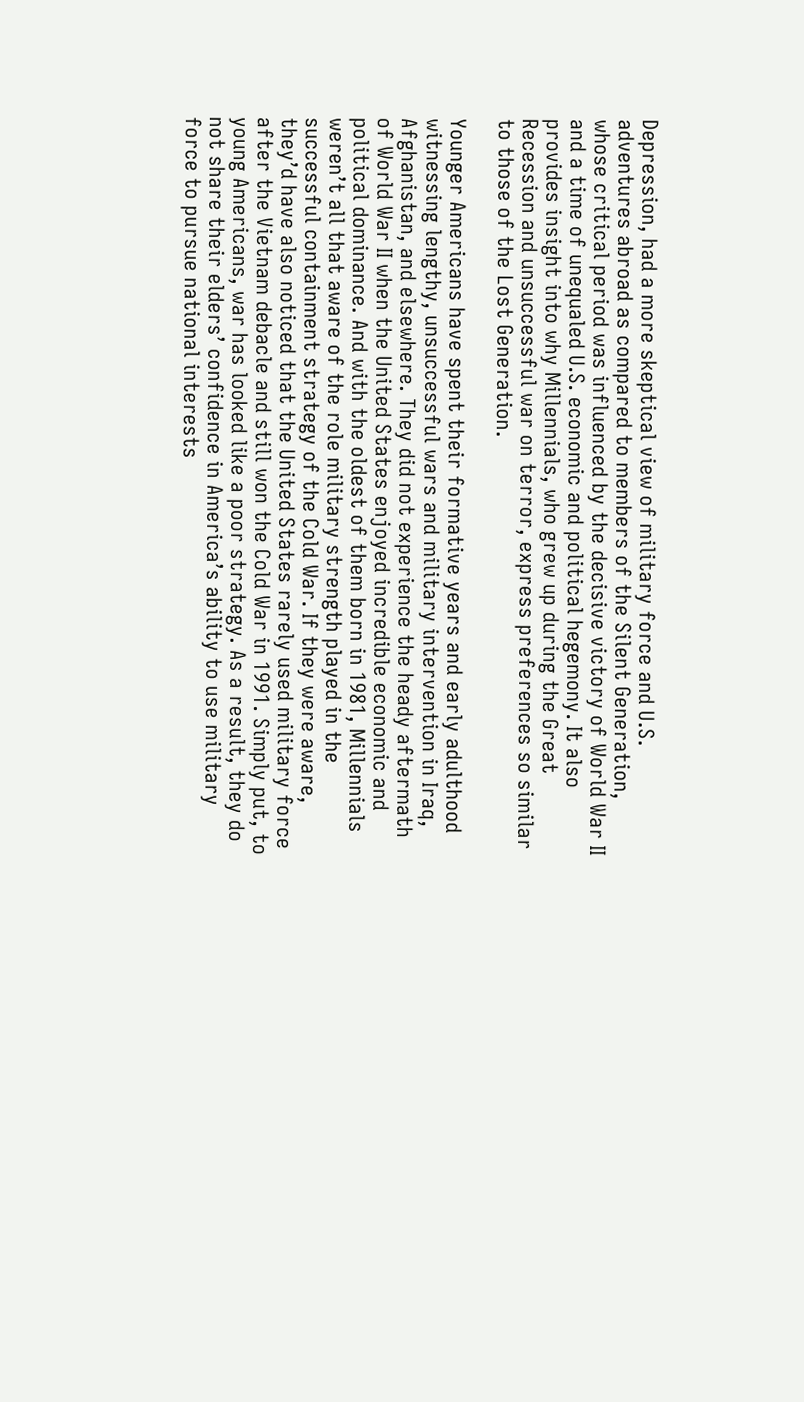Depression, had a more skeptical view of military force and U.S. adventures abroad as compared to members of the Silent Generation, whose critical period was influenced by the decisive victory of World War II and a time of unequaled U.S. economic and political hegemony. It also provides insight into why Millennials, who grew up during the Great Recession and unsuccessful war on terror, express preferences so similar to those of the Lost Generation.

Younger Americans have spent their formative years and early adulthood witnessing lengthy, unsuccessful wars and military intervention in Iraq, Afghanistan, and elsewhere. They did not experience the heady aftermath of World War II when the United States enjoyed incredible economic and political dominance. And with the oldest of them born in 1981, Millennials weren’t all that aware of the role military strength played in the successful containment strategy of the Cold War. If they were aware, they’d have also noticed that the United States rarely used military force after the Vietnam debacle and still won the Cold War in 1991. Simply put, to young Americans, war has looked like a poor strategy. As a result, they do not share their elders’ confidence in America’s ability to use military force to pursue national interests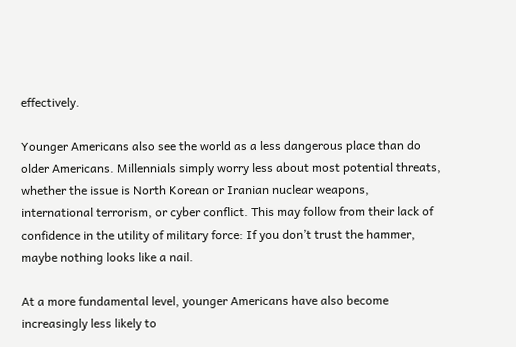effectively.

Younger Americans also see the world as a less dangerous place than do older Americans. Millennials simply worry less about most potential threats, whether the issue is North Korean or Iranian nuclear weapons, international terrorism, or cyber conflict. This may follow from their lack of confidence in the utility of military force: If you don’t trust the hammer, maybe nothing looks like a nail.

At a more fundamental level, younger Americans have also become increasingly less likely to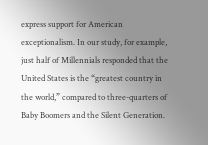express support for American exceptionalism. In our study, for example, just half of Millennials responded that the United States is the “greatest country in the world,” compared to three-quarters of Baby Boomers and the Silent Generation.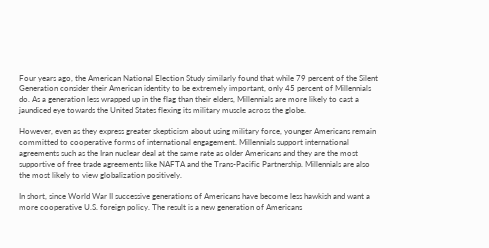Four years ago, the American National Election Study similarly found that while 79 percent of the Silent Generation consider their American identity to be extremely important, only 45 percent of Millennials do. As a generation less wrapped up in the flag than their elders, Millennials are more likely to cast a jaundiced eye towards the United States flexing its military muscle across the globe.

However, even as they express greater skepticism about using military force, younger Americans remain committed to cooperative forms of international engagement. Millennials support international agreements such as the Iran nuclear deal at the same rate as older Americans and they are the most supportive of free trade agreements like NAFTA and the Trans-Pacific Partnership. Millennials are also the most likely to view globalization positively.

In short, since World War II successive generations of Americans have become less hawkish and want a more cooperative U.S. foreign policy. The result is a new generation of Americans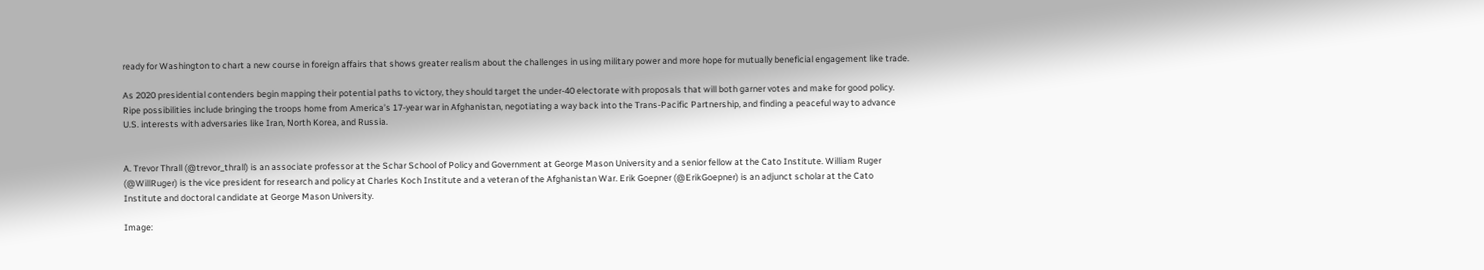ready for Washington to chart a new course in foreign affairs that shows greater realism about the challenges in using military power and more hope for mutually beneficial engagement like trade.

As 2020 presidential contenders begin mapping their potential paths to victory, they should target the under-40 electorate with proposals that will both garner votes and make for good policy. Ripe possibilities include bringing the troops home from America’s 17-year war in Afghanistan, negotiating a way back into the Trans-Pacific Partnership, and finding a peaceful way to advance U.S. interests with adversaries like Iran, North Korea, and Russia.


A. Trevor Thrall (@trevor_thrall) is an associate professor at the Schar School of Policy and Government at George Mason University and a senior fellow at the Cato Institute. William Ruger (@WillRuger) is the vice president for research and policy at Charles Koch Institute and a veteran of the Afghanistan War. Erik Goepner (@ErikGoepner) is an adjunct scholar at the Cato Institute and doctoral candidate at George Mason University.

Image: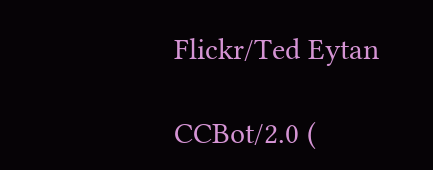Flickr/Ted Eytan

CCBot/2.0 (